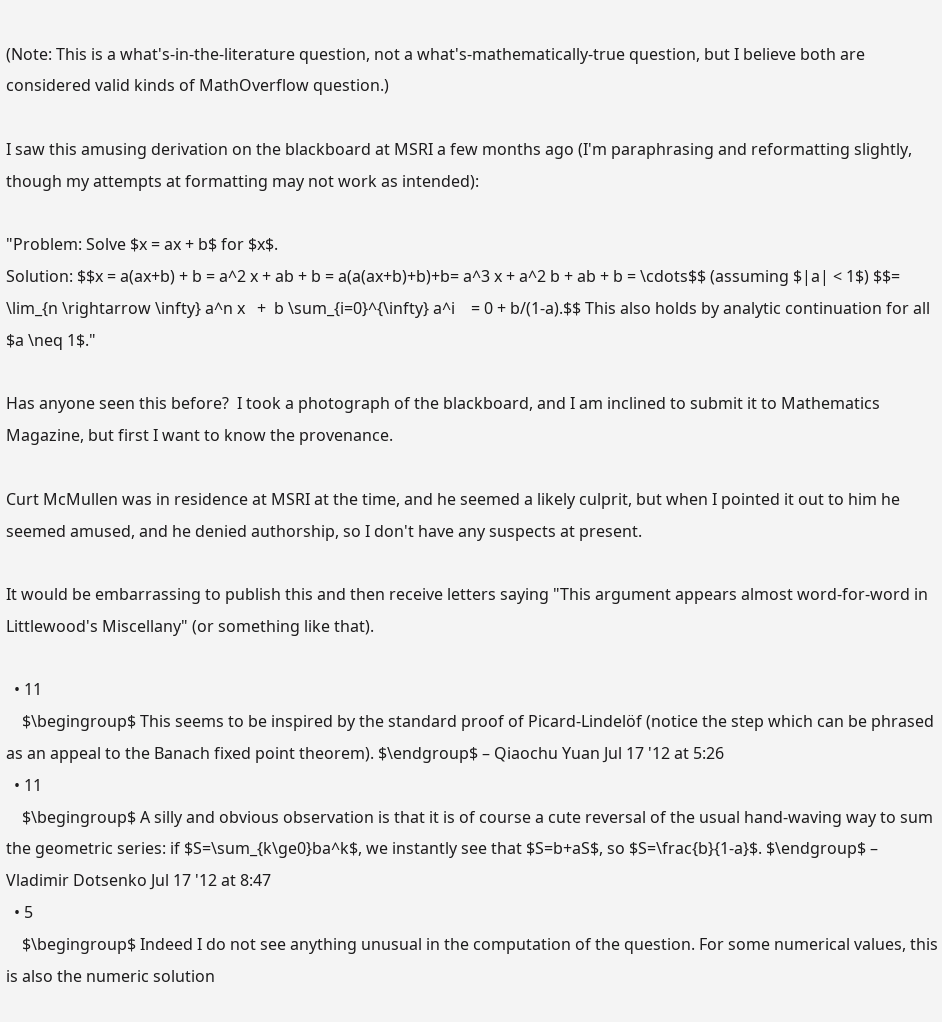(Note: This is a what's-in-the-literature question, not a what's-mathematically-true question, but I believe both are considered valid kinds of MathOverflow question.)

I saw this amusing derivation on the blackboard at MSRI a few months ago (I'm paraphrasing and reformatting slightly, though my attempts at formatting may not work as intended):

"Problem: Solve $x = ax + b$ for $x$.
Solution: $$x = a(ax+b) + b = a^2 x + ab + b = a(a(ax+b)+b)+b= a^3 x + a^2 b + ab + b = \cdots$$ (assuming $|a| < 1$) $$= \lim_{n \rightarrow \infty} a^n x   +  b \sum_{i=0}^{\infty} a^i    = 0 + b/(1-a).$$ This also holds by analytic continuation for all $a \neq 1$."

Has anyone seen this before?  I took a photograph of the blackboard, and I am inclined to submit it to Mathematics Magazine, but first I want to know the provenance.

Curt McMullen was in residence at MSRI at the time, and he seemed a likely culprit, but when I pointed it out to him he seemed amused, and he denied authorship, so I don't have any suspects at present.

It would be embarrassing to publish this and then receive letters saying "This argument appears almost word-for-word in Littlewood's Miscellany" (or something like that).

  • 11
    $\begingroup$ This seems to be inspired by the standard proof of Picard-Lindelöf (notice the step which can be phrased as an appeal to the Banach fixed point theorem). $\endgroup$ – Qiaochu Yuan Jul 17 '12 at 5:26
  • 11
    $\begingroup$ A silly and obvious observation is that it is of course a cute reversal of the usual hand-waving way to sum the geometric series: if $S=\sum_{k\ge0}ba^k$, we instantly see that $S=b+aS$, so $S=\frac{b}{1-a}$. $\endgroup$ – Vladimir Dotsenko Jul 17 '12 at 8:47
  • 5
    $\begingroup$ Indeed I do not see anything unusual in the computation of the question. For some numerical values, this is also the numeric solution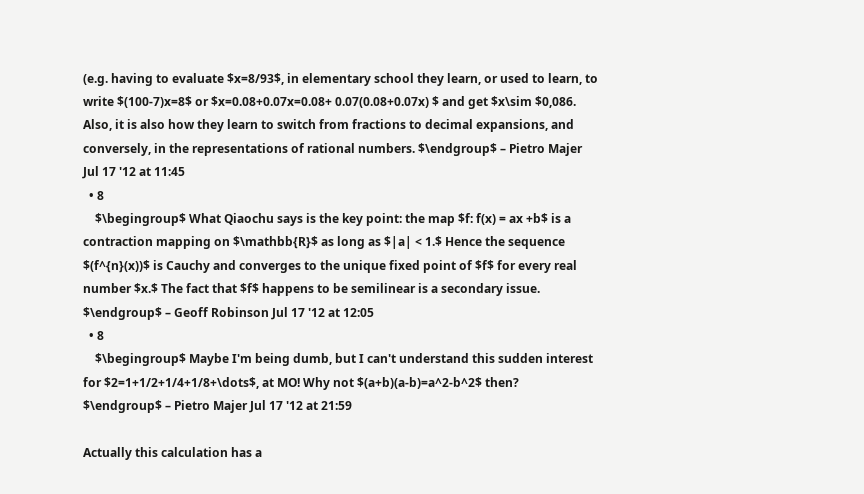(e.g. having to evaluate $x=8/93$, in elementary school they learn, or used to learn, to write $(100-7)x=8$ or $x=0.08+0.07x=0.08+ 0.07(0.08+0.07x) $ and get $x\sim $0,086. Also, it is also how they learn to switch from fractions to decimal expansions, and conversely, in the representations of rational numbers. $\endgroup$ – Pietro Majer Jul 17 '12 at 11:45
  • 8
    $\begingroup$ What Qiaochu says is the key point: the map $f: f(x) = ax +b$ is a contraction mapping on $\mathbb{R}$ as long as $|a| < 1.$ Hence the sequence $(f^{n}(x))$ is Cauchy and converges to the unique fixed point of $f$ for every real number $x.$ The fact that $f$ happens to be semilinear is a secondary issue. $\endgroup$ – Geoff Robinson Jul 17 '12 at 12:05
  • 8
    $\begingroup$ Maybe I'm being dumb, but I can't understand this sudden interest for $2=1+1/2+1/4+1/8+\dots$, at MO! Why not $(a+b)(a-b)=a^2-b^2$ then? $\endgroup$ – Pietro Majer Jul 17 '12 at 21:59

Actually this calculation has a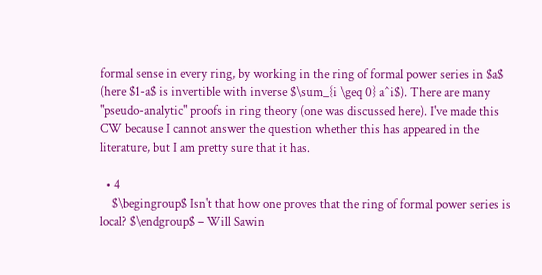formal sense in every ring, by working in the ring of formal power series in $a$ (here $1-a$ is invertible with inverse $\sum_{i \geq 0} a^i$). There are many "pseudo-analytic" proofs in ring theory (one was discussed here). I've made this CW because I cannot answer the question whether this has appeared in the literature, but I am pretty sure that it has.

  • 4
    $\begingroup$ Isn't that how one proves that the ring of formal power series is local? $\endgroup$ – Will Sawin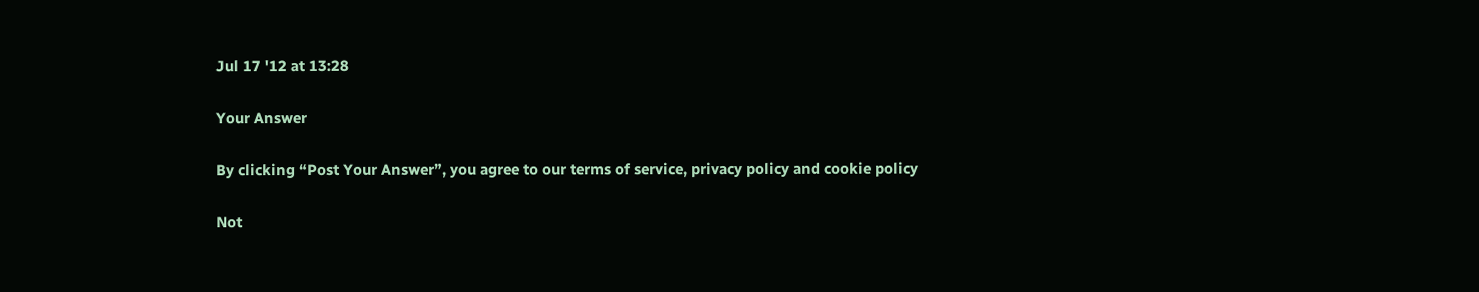Jul 17 '12 at 13:28

Your Answer

By clicking “Post Your Answer”, you agree to our terms of service, privacy policy and cookie policy

Not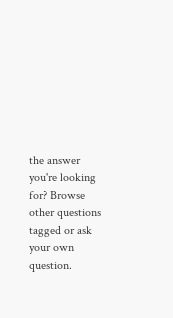the answer you're looking for? Browse other questions tagged or ask your own question.